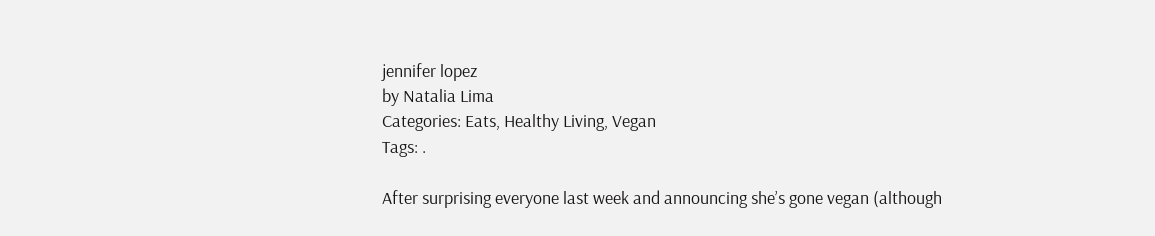jennifer lopez
by Natalia Lima
Categories: Eats, Healthy Living, Vegan
Tags: .

After surprising everyone last week and announcing she’s gone vegan (although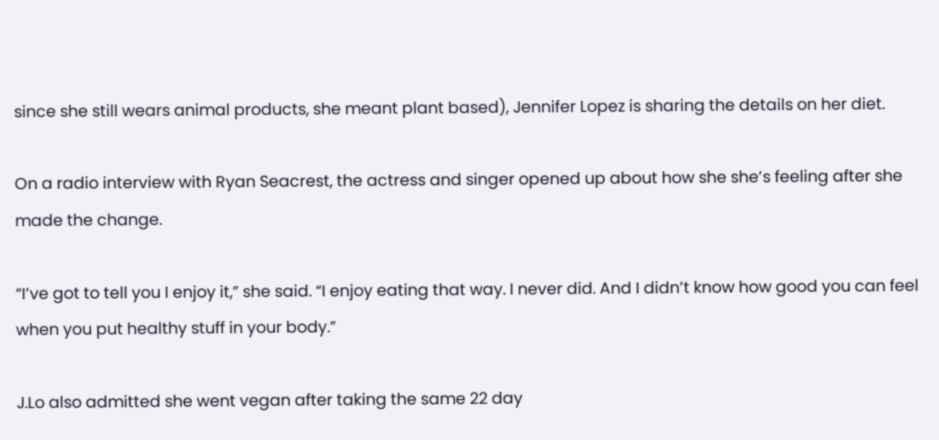since she still wears animal products, she meant plant based), Jennifer Lopez is sharing the details on her diet.

On a radio interview with Ryan Seacrest, the actress and singer opened up about how she she’s feeling after she made the change.

“I’ve got to tell you I enjoy it,” she said. “I enjoy eating that way. I never did. And I didn’t know how good you can feel when you put healthy stuff in your body.”

J.Lo also admitted she went vegan after taking the same 22 day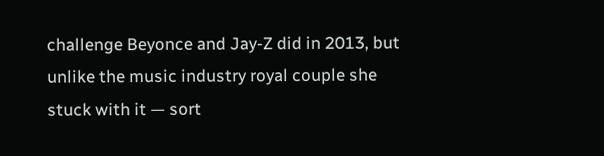challenge Beyonce and Jay-Z did in 2013, but unlike the music industry royal couple she stuck with it — sort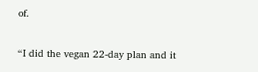of.

“I did the vegan 22-day plan and it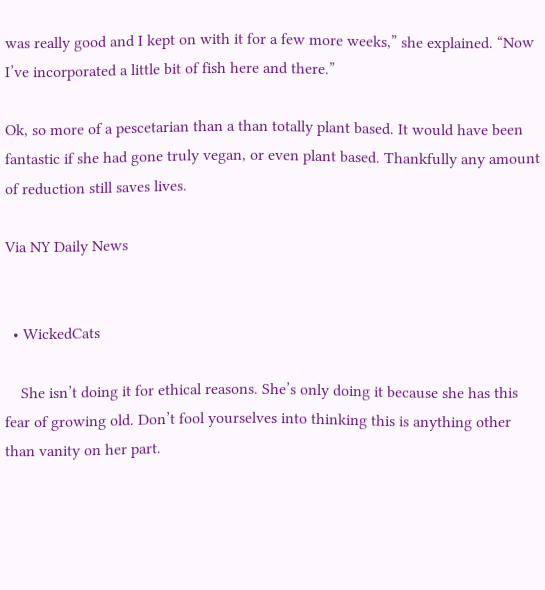was really good and I kept on with it for a few more weeks,” she explained. “Now I’ve incorporated a little bit of fish here and there.”

Ok, so more of a pescetarian than a than totally plant based. It would have been fantastic if she had gone truly vegan, or even plant based. Thankfully any amount of reduction still saves lives.

Via NY Daily News


  • WickedCats

    She isn’t doing it for ethical reasons. She’s only doing it because she has this fear of growing old. Don’t fool yourselves into thinking this is anything other than vanity on her part.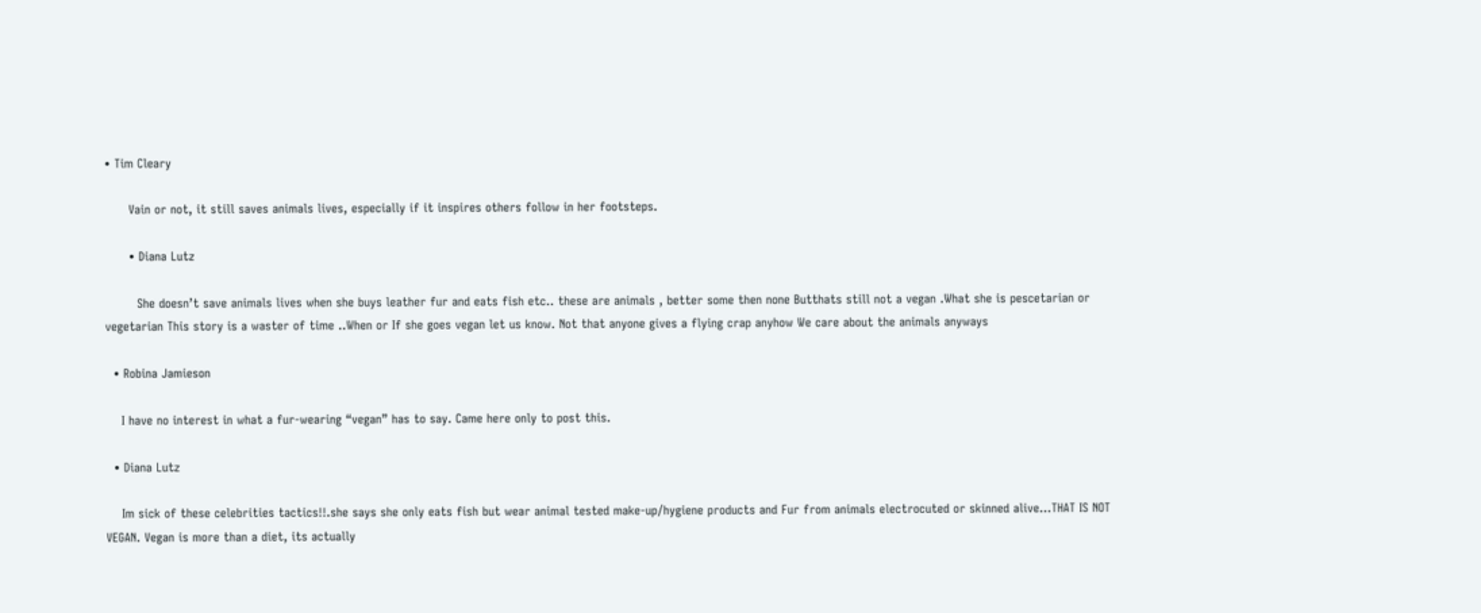• Tim Cleary

      Vain or not, it still saves animals lives, especially if it inspires others follow in her footsteps.

      • Diana Lutz

        She doesn’t save animals lives when she buys leather fur and eats fish etc.. these are animals , better some then none Butthats still not a vegan .What she is pescetarian or vegetarian This story is a waster of time ..When or If she goes vegan let us know. Not that anyone gives a flying crap anyhow We care about the animals anyways

  • Robina Jamieson

    I have no interest in what a fur-wearing “vegan” has to say. Came here only to post this.

  • Diana Lutz

    Im sick of these celebrities tactics!!.she says she only eats fish but wear animal tested make-up/hygiene products and Fur from animals electrocuted or skinned alive…THAT IS NOT VEGAN. Vegan is more than a diet, its actually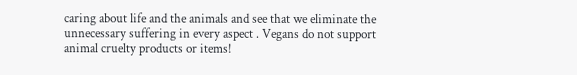caring about life and the animals and see that we eliminate the unnecessary suffering in every aspect . Vegans do not support animal cruelty products or items!